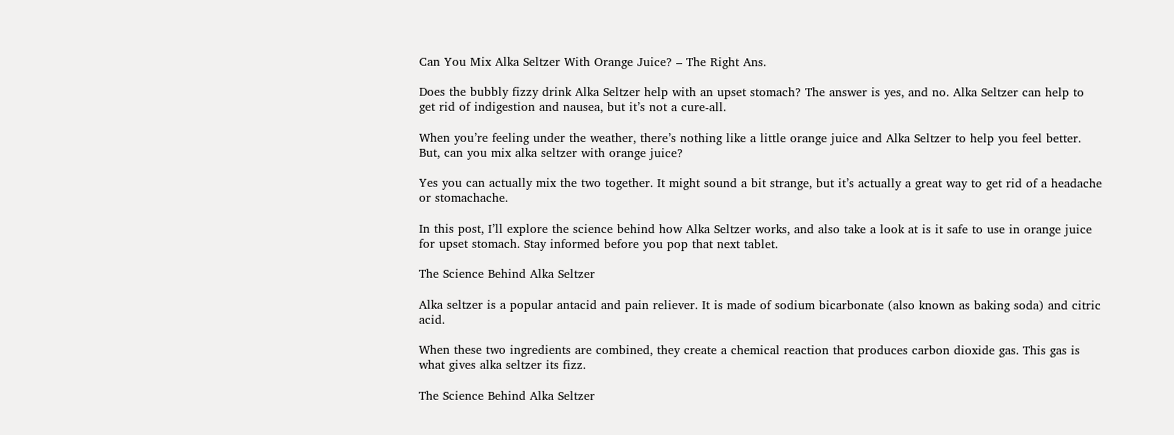Can You Mix Alka Seltzer With Orange Juice? – The Right Ans.

Does the bubbly fizzy drink Alka Seltzer help with an upset stomach? The answer is yes, and no. Alka Seltzer can help to get rid of indigestion and nausea, but it’s not a cure-all.

When you’re feeling under the weather, there’s nothing like a little orange juice and Alka Seltzer to help you feel better. But, can you mix alka seltzer with orange juice?

Yes you can actually mix the two together. It might sound a bit strange, but it’s actually a great way to get rid of a headache or stomachache.

In this post, I’ll explore the science behind how Alka Seltzer works, and also take a look at is it safe to use in orange juice for upset stomach. Stay informed before you pop that next tablet.

The Science Behind Alka Seltzer

Alka seltzer is a popular antacid and pain reliever. It is made of sodium bicarbonate (also known as baking soda) and citric acid.

When these two ingredients are combined, they create a chemical reaction that produces carbon dioxide gas. This gas is what gives alka seltzer its fizz.

The Science Behind Alka Seltzer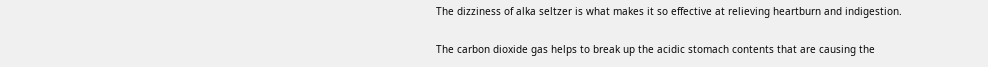The dizziness of alka seltzer is what makes it so effective at relieving heartburn and indigestion.

The carbon dioxide gas helps to break up the acidic stomach contents that are causing the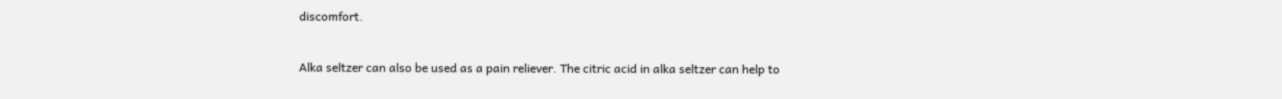discomfort.

Alka seltzer can also be used as a pain reliever. The citric acid in alka seltzer can help to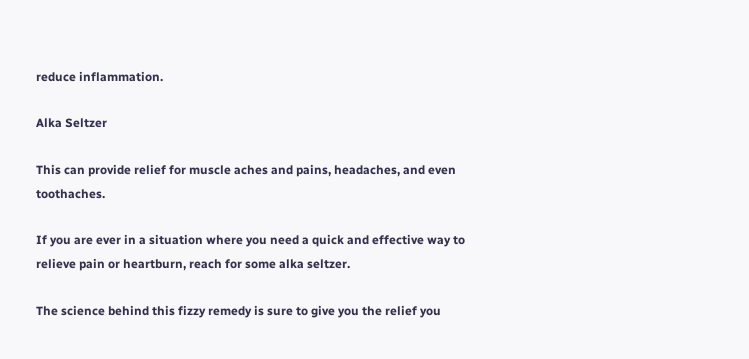reduce inflammation.

Alka Seltzer

This can provide relief for muscle aches and pains, headaches, and even toothaches.

If you are ever in a situation where you need a quick and effective way to relieve pain or heartburn, reach for some alka seltzer.

The science behind this fizzy remedy is sure to give you the relief you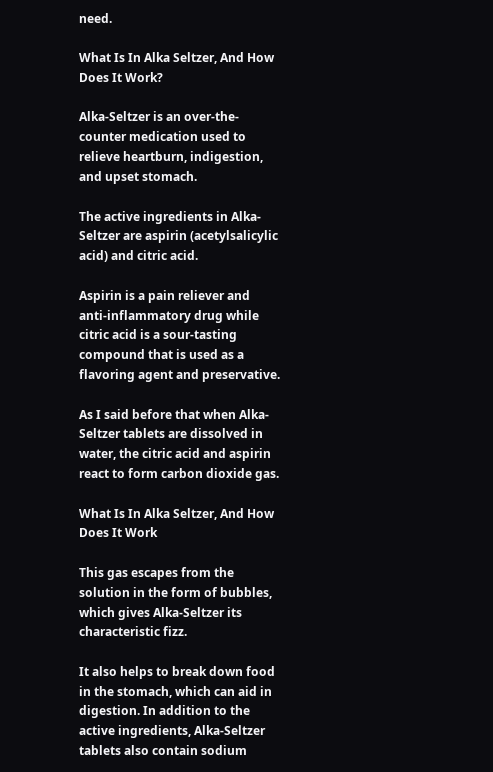need.

What Is In Alka Seltzer, And How Does It Work?

Alka-Seltzer is an over-the-counter medication used to relieve heartburn, indigestion, and upset stomach.

The active ingredients in Alka-Seltzer are aspirin (acetylsalicylic acid) and citric acid.

Aspirin is a pain reliever and anti-inflammatory drug while citric acid is a sour-tasting compound that is used as a flavoring agent and preservative.

As I said before that when Alka-Seltzer tablets are dissolved in water, the citric acid and aspirin react to form carbon dioxide gas.

What Is In Alka Seltzer, And How Does It Work

This gas escapes from the solution in the form of bubbles, which gives Alka-Seltzer its characteristic fizz.

It also helps to break down food in the stomach, which can aid in digestion. In addition to the active ingredients, Alka-Seltzer tablets also contain sodium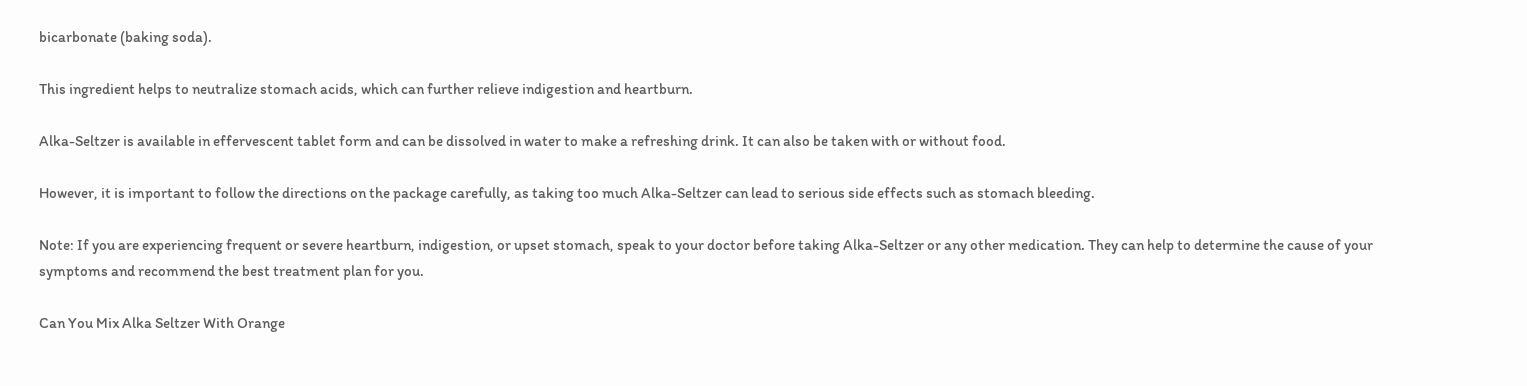bicarbonate (baking soda).

This ingredient helps to neutralize stomach acids, which can further relieve indigestion and heartburn.

Alka-Seltzer is available in effervescent tablet form and can be dissolved in water to make a refreshing drink. It can also be taken with or without food.

However, it is important to follow the directions on the package carefully, as taking too much Alka-Seltzer can lead to serious side effects such as stomach bleeding.

Note: If you are experiencing frequent or severe heartburn, indigestion, or upset stomach, speak to your doctor before taking Alka-Seltzer or any other medication. They can help to determine the cause of your symptoms and recommend the best treatment plan for you.

Can You Mix Alka Seltzer With Orange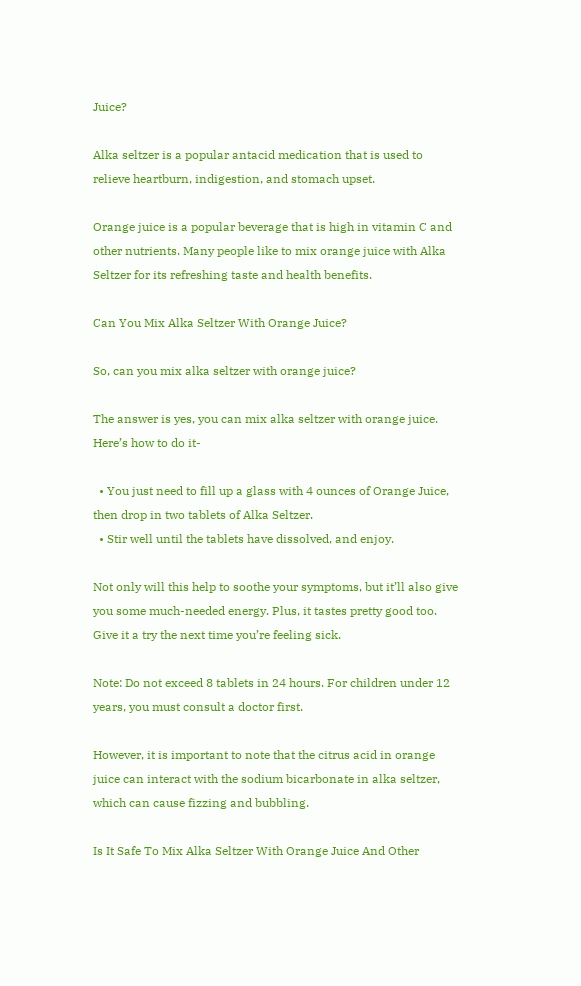Juice?

Alka seltzer is a popular antacid medication that is used to relieve heartburn, indigestion, and stomach upset.

Orange juice is a popular beverage that is high in vitamin C and other nutrients. Many people like to mix orange juice with Alka Seltzer for its refreshing taste and health benefits.

Can You Mix Alka Seltzer With Orange Juice?

So, can you mix alka seltzer with orange juice?

The answer is yes, you can mix alka seltzer with orange juice. Here’s how to do it-

  • You just need to fill up a glass with 4 ounces of Orange Juice, then drop in two tablets of Alka Seltzer.
  • Stir well until the tablets have dissolved, and enjoy.

Not only will this help to soothe your symptoms, but it’ll also give you some much-needed energy. Plus, it tastes pretty good too. Give it a try the next time you’re feeling sick.

Note: Do not exceed 8 tablets in 24 hours. For children under 12 years, you must consult a doctor first.

However, it is important to note that the citrus acid in orange juice can interact with the sodium bicarbonate in alka seltzer, which can cause fizzing and bubbling.

Is It Safe To Mix Alka Seltzer With Orange Juice And Other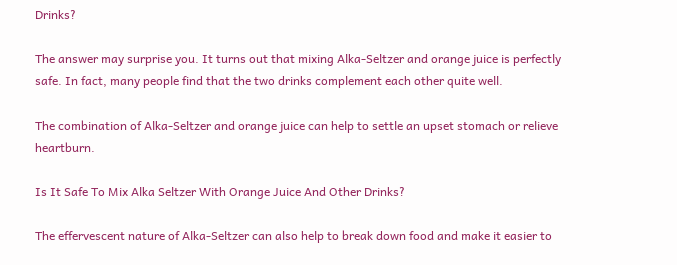Drinks?

The answer may surprise you. It turns out that mixing Alka-Seltzer and orange juice is perfectly safe. In fact, many people find that the two drinks complement each other quite well.

The combination of Alka-Seltzer and orange juice can help to settle an upset stomach or relieve heartburn.

Is It Safe To Mix Alka Seltzer With Orange Juice And Other Drinks?

The effervescent nature of Alka-Seltzer can also help to break down food and make it easier to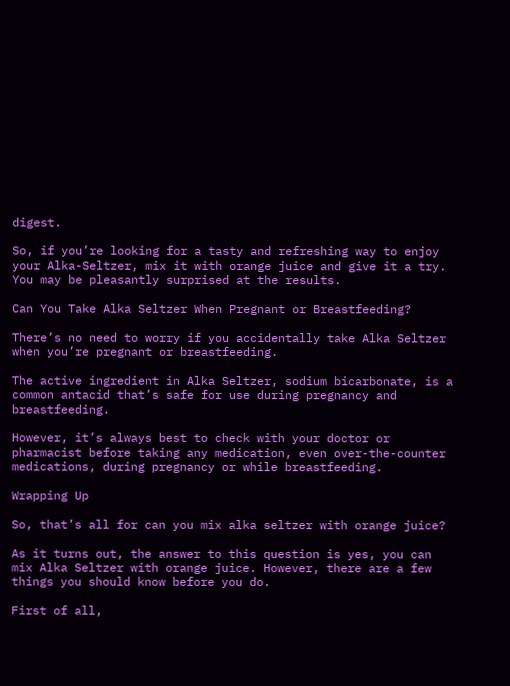digest.

So, if you’re looking for a tasty and refreshing way to enjoy your Alka-Seltzer, mix it with orange juice and give it a try. You may be pleasantly surprised at the results.

Can You Take Alka Seltzer When Pregnant or Breastfeeding?

There’s no need to worry if you accidentally take Alka Seltzer when you’re pregnant or breastfeeding.

The active ingredient in Alka Seltzer, sodium bicarbonate, is a common antacid that’s safe for use during pregnancy and breastfeeding.

However, it’s always best to check with your doctor or pharmacist before taking any medication, even over-the-counter medications, during pregnancy or while breastfeeding.

Wrapping Up

So, that’s all for can you mix alka seltzer with orange juice?

As it turns out, the answer to this question is yes, you can mix Alka Seltzer with orange juice. However, there are a few things you should know before you do.

First of all,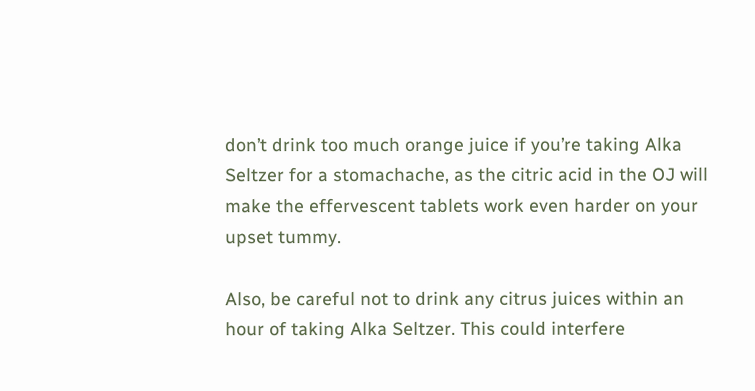don’t drink too much orange juice if you’re taking Alka Seltzer for a stomachache, as the citric acid in the OJ will make the effervescent tablets work even harder on your upset tummy.

Also, be careful not to drink any citrus juices within an hour of taking Alka Seltzer. This could interfere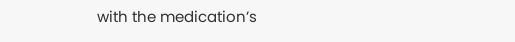with the medication’s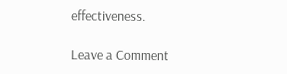effectiveness.

Leave a Comment